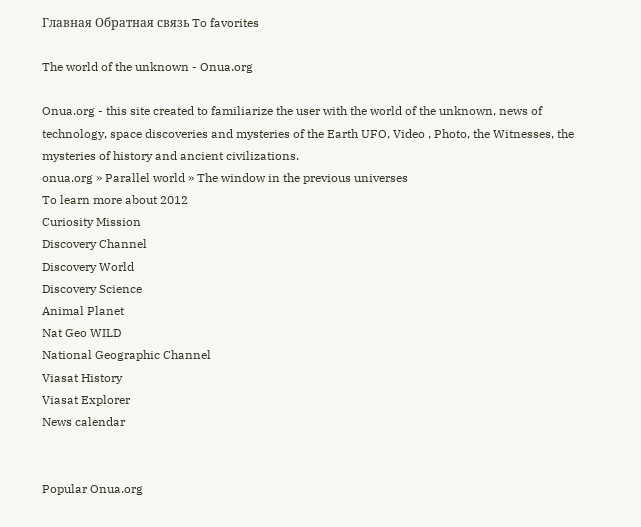Главная Обратная связь To favorites

The world of the unknown - Onua.org

Onua.org - this site created to familiarize the user with the world of the unknown, news of technology, space discoveries and mysteries of the Earth UFO, Video , Photo, the Witnesses, the mysteries of history and ancient civilizations.
onua.org » Parallel world » The window in the previous universes
To learn more about 2012
Curiosity Mission
Discovery Channel
Discovery World
Discovery Science
Animal Planet
Nat Geo WILD
National Geographic Channel
Viasat History
Viasat Explorer
News calendar


Popular Onua.org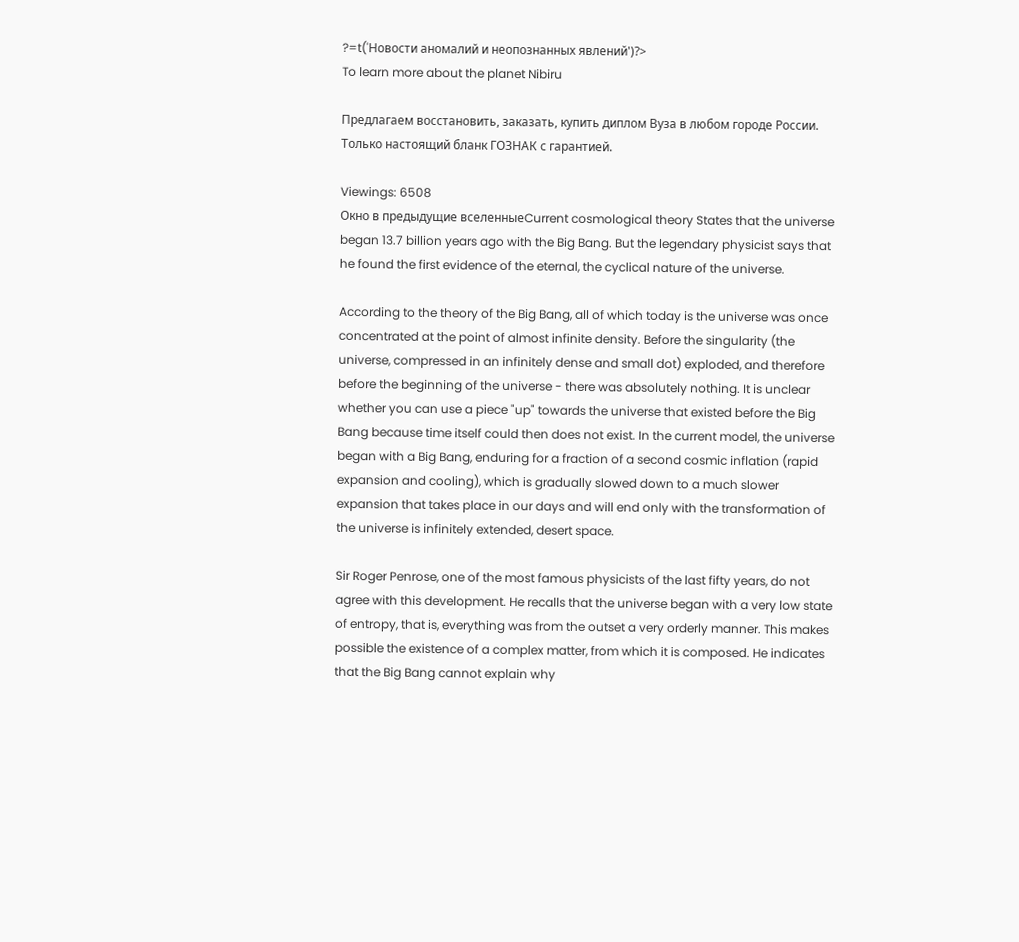?=t('Новости аномалий и неопознанных явлений')?>
To learn more about the planet Nibiru

Предлагаем восстановить, заказать, купить диплом Вуза в любом городе России. Только настоящий бланк ГОЗНАК с гарантией.

Viewings: 6508
Окно в предыдущие вселенныеCurrent cosmological theory States that the universe began 13.7 billion years ago with the Big Bang. But the legendary physicist says that he found the first evidence of the eternal, the cyclical nature of the universe.

According to the theory of the Big Bang, all of which today is the universe was once concentrated at the point of almost infinite density. Before the singularity (the universe, compressed in an infinitely dense and small dot) exploded, and therefore before the beginning of the universe - there was absolutely nothing. It is unclear whether you can use a piece "up" towards the universe that existed before the Big Bang because time itself could then does not exist. In the current model, the universe began with a Big Bang, enduring for a fraction of a second cosmic inflation (rapid expansion and cooling), which is gradually slowed down to a much slower expansion that takes place in our days and will end only with the transformation of the universe is infinitely extended, desert space.

Sir Roger Penrose, one of the most famous physicists of the last fifty years, do not agree with this development. He recalls that the universe began with a very low state of entropy, that is, everything was from the outset a very orderly manner. This makes possible the existence of a complex matter, from which it is composed. He indicates that the Big Bang cannot explain why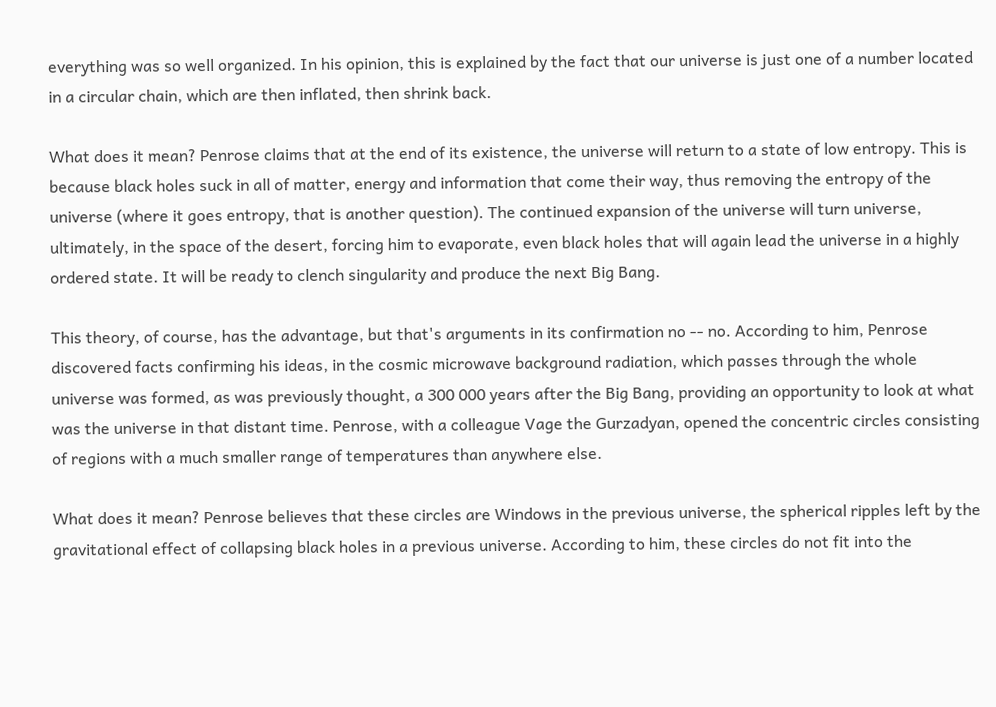everything was so well organized. In his opinion, this is explained by the fact that our universe is just one of a number located in a circular chain, which are then inflated, then shrink back.

What does it mean? Penrose claims that at the end of its existence, the universe will return to a state of low entropy. This is because black holes suck in all of matter, energy and information that come their way, thus removing the entropy of the universe (where it goes entropy, that is another question). The continued expansion of the universe will turn universe, ultimately, in the space of the desert, forcing him to evaporate, even black holes that will again lead the universe in a highly ordered state. It will be ready to clench singularity and produce the next Big Bang.

This theory, of course, has the advantage, but that's arguments in its confirmation no -- no. According to him, Penrose discovered facts confirming his ideas, in the cosmic microwave background radiation, which passes through the whole universe was formed, as was previously thought, a 300 000 years after the Big Bang, providing an opportunity to look at what was the universe in that distant time. Penrose, with a colleague Vage the Gurzadyan, opened the concentric circles consisting of regions with a much smaller range of temperatures than anywhere else.

What does it mean? Penrose believes that these circles are Windows in the previous universe, the spherical ripples left by the gravitational effect of collapsing black holes in a previous universe. According to him, these circles do not fit into the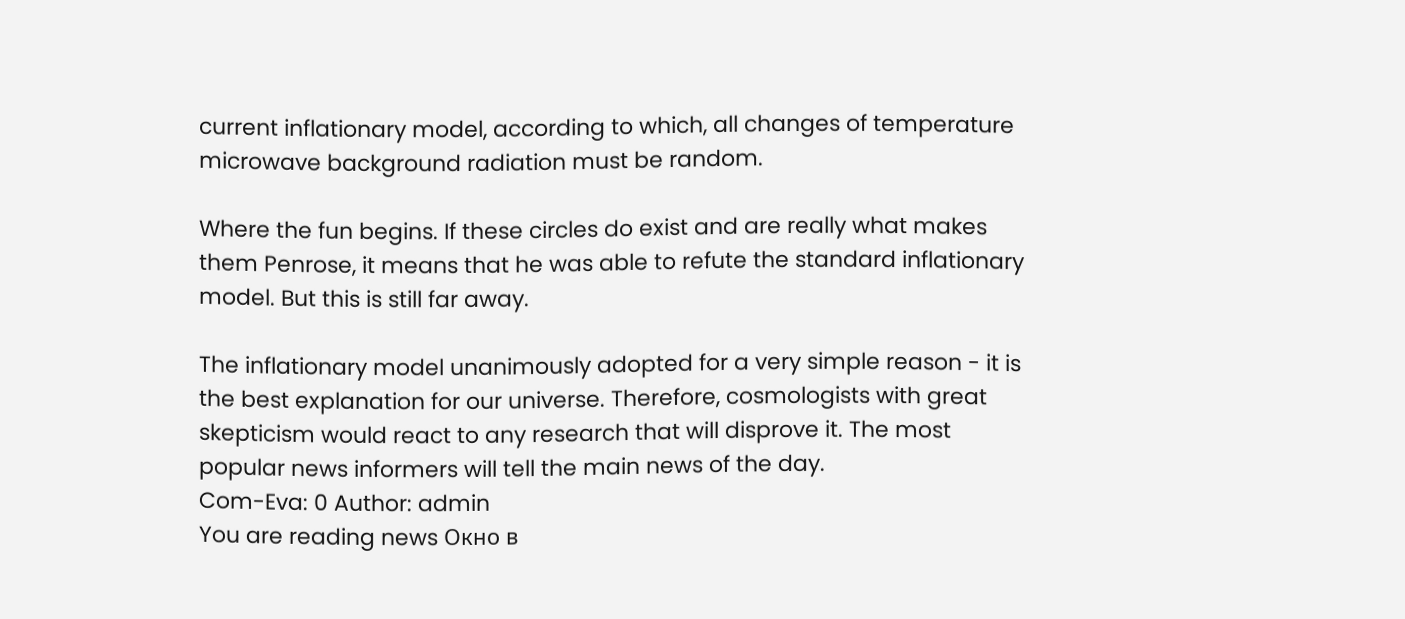current inflationary model, according to which, all changes of temperature microwave background radiation must be random.

Where the fun begins. If these circles do exist and are really what makes them Penrose, it means that he was able to refute the standard inflationary model. But this is still far away.

The inflationary model unanimously adopted for a very simple reason - it is the best explanation for our universe. Therefore, cosmologists with great skepticism would react to any research that will disprove it. The most popular news informers will tell the main news of the day.
Com-Eva: 0 Author: admin
You are reading news Окно в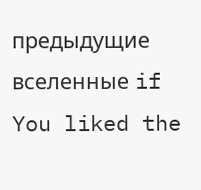предыдущие вселенные if You liked the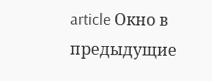article Окно в предыдущие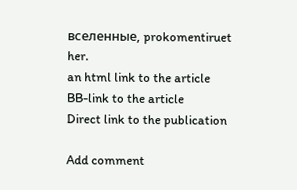вселенные, prokomentiruet her.
an html link to the article
BB-link to the article
Direct link to the publication

Add comment